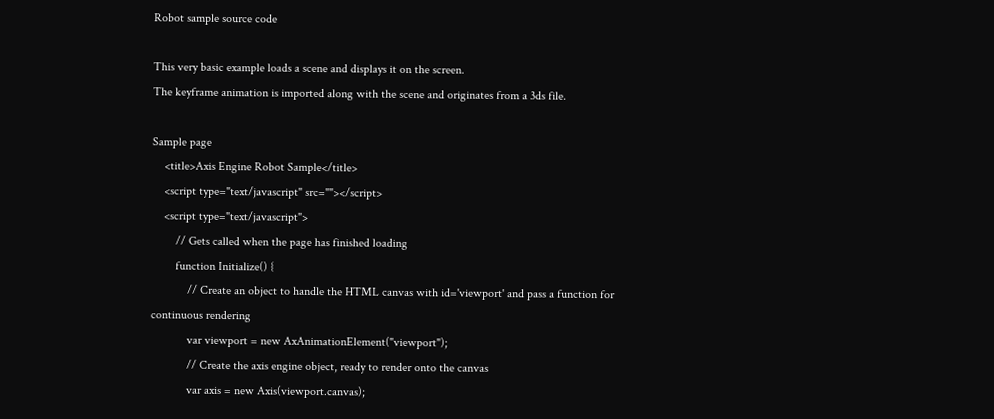Robot sample source code

This very basic example loads a scene and displays it on the screen.
The keyframe animation is imported along with the scene and originates from a 3ds file.

Sample page
    <title>Axis Engine Robot Sample</title>
    <script type="text/javascript" src=""></script>
    <script type="text/javascript">
        // Gets called when the page has finished loading
        function Initialize() {
            // Create an object to handle the HTML canvas with id='viewport' and pass a function for continuous rendering
            var viewport = new AxAnimationElement("viewport");
            // Create the axis engine object, ready to render onto the canvas
            var axis = new Axis(viewport.canvas);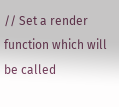// Set a render function which will be called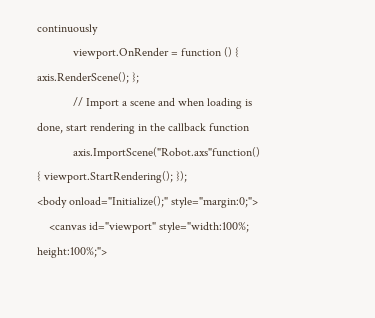continuously
            viewport.OnRender = function () { axis.RenderScene(); };
            // Import a scene and when loading is done, start rendering in the callback function
            axis.ImportScene("Robot.axs"function() { viewport.StartRendering(); });
<body onload="Initialize();" style="margin:0;">
    <canvas id="viewport" style="width:100%; height:100%;">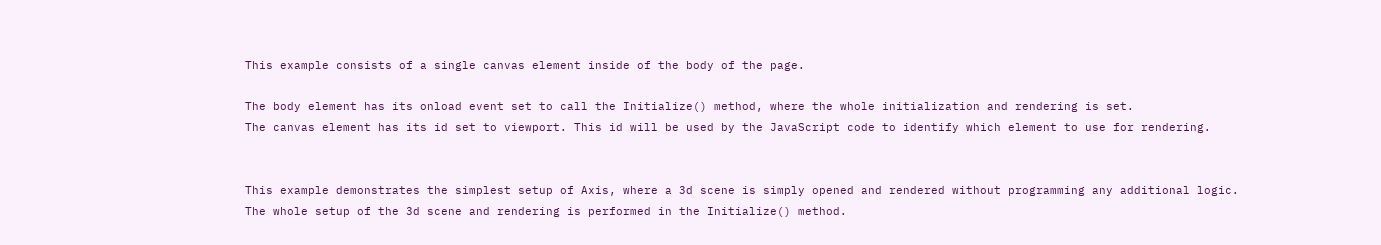This example consists of a single canvas element inside of the body of the page.

The body element has its onload event set to call the Initialize() method, where the whole initialization and rendering is set.
The canvas element has its id set to viewport. This id will be used by the JavaScript code to identify which element to use for rendering.


This example demonstrates the simplest setup of Axis, where a 3d scene is simply opened and rendered without programming any additional logic.
The whole setup of the 3d scene and rendering is performed in the Initialize() method.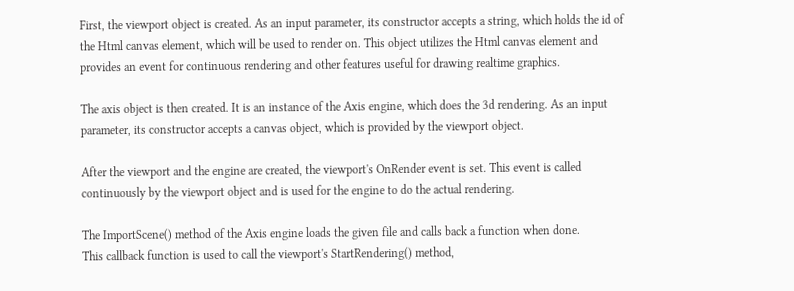First, the viewport object is created. As an input parameter, its constructor accepts a string, which holds the id of the Html canvas element, which will be used to render on. This object utilizes the Html canvas element and provides an event for continuous rendering and other features useful for drawing realtime graphics.

The axis object is then created. It is an instance of the Axis engine, which does the 3d rendering. As an input parameter, its constructor accepts a canvas object, which is provided by the viewport object.

After the viewport and the engine are created, the viewport's OnRender event is set. This event is called continuously by the viewport object and is used for the engine to do the actual rendering.

The ImportScene() method of the Axis engine loads the given file and calls back a function when done.
This callback function is used to call the viewport's StartRendering() method,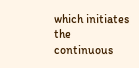which initiates the continuous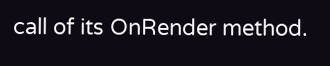call of its OnRender method.